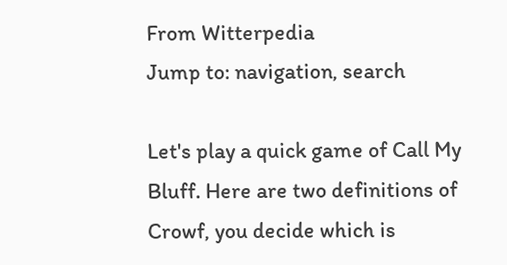From Witterpedia
Jump to: navigation, search

Let's play a quick game of Call My Bluff. Here are two definitions of Crowf, you decide which is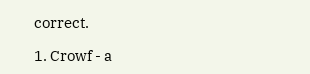correct.

1. Crowf - a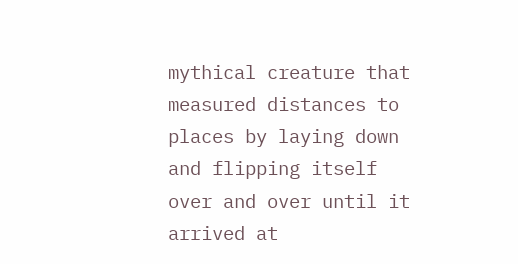mythical creature that measured distances to places by laying down and flipping itself over and over until it arrived at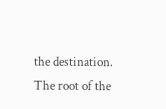the destination. The root of the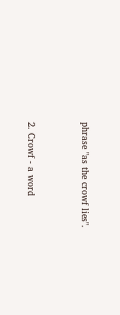phrase "as the crowf lies".


2. Crowf - a word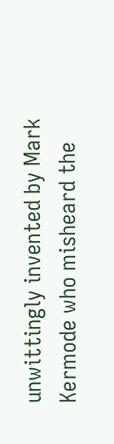unwittingly invented by Mark Kermode who misheard the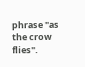phrase "as the crow flies".